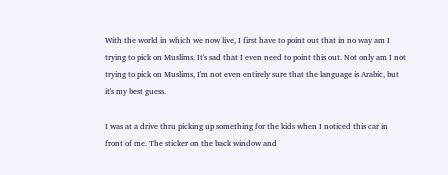With the world in which we now live, I first have to point out that in no way am I trying to pick on Muslims. It's sad that I even need to point this out. Not only am I not trying to pick on Muslims, I'm not even entirely sure that the language is Arabic, but it's my best guess.

I was at a drive thru picking up something for the kids when I noticed this car in front of me. The sticker on the back window and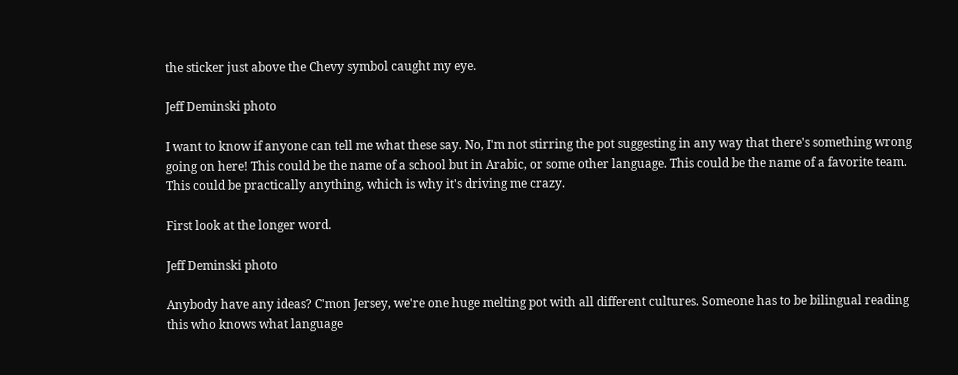the sticker just above the Chevy symbol caught my eye.

Jeff Deminski photo

I want to know if anyone can tell me what these say. No, I'm not stirring the pot suggesting in any way that there's something wrong going on here! This could be the name of a school but in Arabic, or some other language. This could be the name of a favorite team. This could be practically anything, which is why it's driving me crazy.

First look at the longer word.

Jeff Deminski photo

Anybody have any ideas? C'mon Jersey, we're one huge melting pot with all different cultures. Someone has to be bilingual reading this who knows what language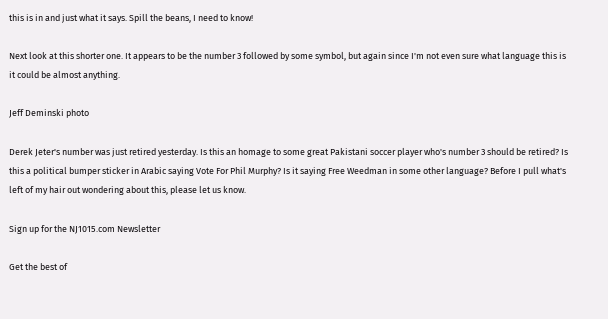this is in and just what it says. Spill the beans, I need to know!

Next look at this shorter one. It appears to be the number 3 followed by some symbol, but again since I'm not even sure what language this is it could be almost anything.

Jeff Deminski photo

Derek Jeter's number was just retired yesterday. Is this an homage to some great Pakistani soccer player who's number 3 should be retired? Is this a political bumper sticker in Arabic saying Vote For Phil Murphy? Is it saying Free Weedman in some other language? Before I pull what's left of my hair out wondering about this, please let us know.

Sign up for the NJ1015.com Newsletter

Get the best of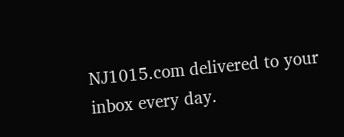NJ1015.com delivered to your inbox every day.